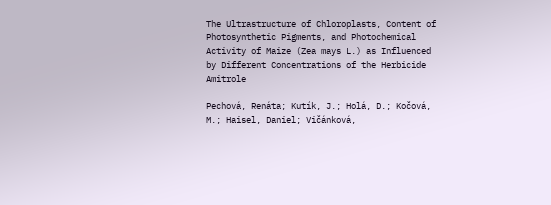The Ultrastructure of Chloroplasts, Content of Photosynthetic Pigments, and Photochemical Activity of Maize (Zea mays L.) as Influenced by Different Concentrations of the Herbicide Amitrole

Pechová, Renáta; Kutík, J.; Holá, D.; Kočová, M.; Haisel, Daniel; Vičánková,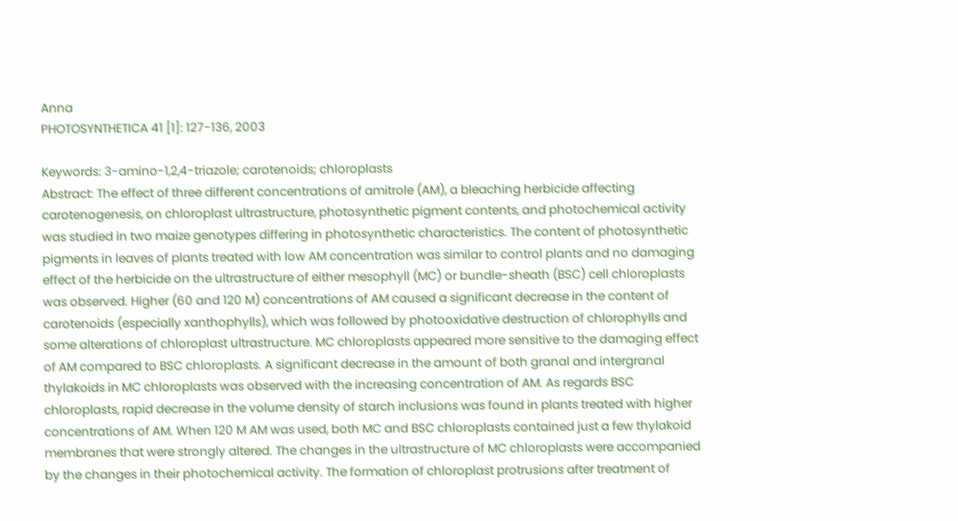Anna
PHOTOSYNTHETICA 41 [1]: 127-136, 2003

Keywords: 3-amino-1,2,4-triazole; carotenoids; chloroplasts
Abstract: The effect of three different concentrations of amitrole (AM), a bleaching herbicide affecting carotenogenesis, on chloroplast ultrastructure, photosynthetic pigment contents, and photochemical activity was studied in two maize genotypes differing in photosynthetic characteristics. The content of photosynthetic pigments in leaves of plants treated with low AM concentration was similar to control plants and no damaging effect of the herbicide on the ultrastructure of either mesophyll (MC) or bundle-sheath (BSC) cell chloroplasts was observed. Higher (60 and 120 M) concentrations of AM caused a significant decrease in the content of carotenoids (especially xanthophylls), which was followed by photooxidative destruction of chlorophylls and some alterations of chloroplast ultrastructure. MC chloroplasts appeared more sensitive to the damaging effect of AM compared to BSC chloroplasts. A significant decrease in the amount of both granal and intergranal thylakoids in MC chloroplasts was observed with the increasing concentration of AM. As regards BSC chloroplasts, rapid decrease in the volume density of starch inclusions was found in plants treated with higher concentrations of AM. When 120 M AM was used, both MC and BSC chloroplasts contained just a few thylakoid membranes that were strongly altered. The changes in the ultrastructure of MC chloroplasts were accompanied by the changes in their photochemical activity. The formation of chloroplast protrusions after treatment of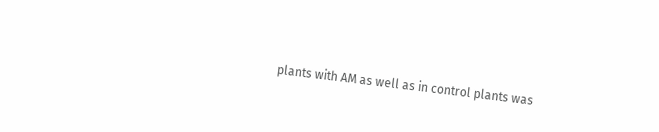plants with AM as well as in control plants was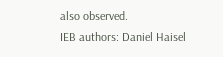also observed.
IEB authors: Daniel Haisel